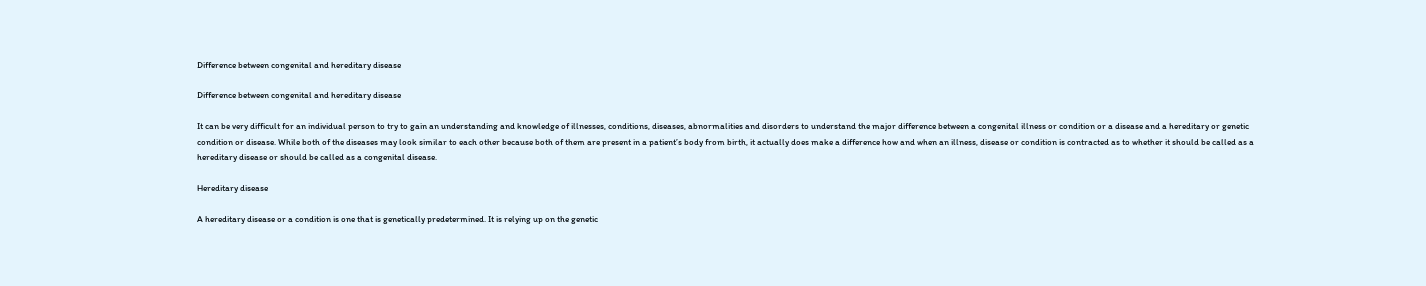Difference between congenital and hereditary disease

Difference between congenital and hereditary disease

It can be very difficult for an individual person to try to gain an understanding and knowledge of illnesses, conditions, diseases, abnormalities and disorders to understand the major difference between a congenital illness or condition or a disease and a hereditary or genetic condition or disease. While both of the diseases may look similar to each other because both of them are present in a patient’s body from birth, it actually does make a difference how and when an illness, disease or condition is contracted as to whether it should be called as a hereditary disease or should be called as a congenital disease.

Hereditary disease

A hereditary disease or a condition is one that is genetically predetermined. It is relying up on the genetic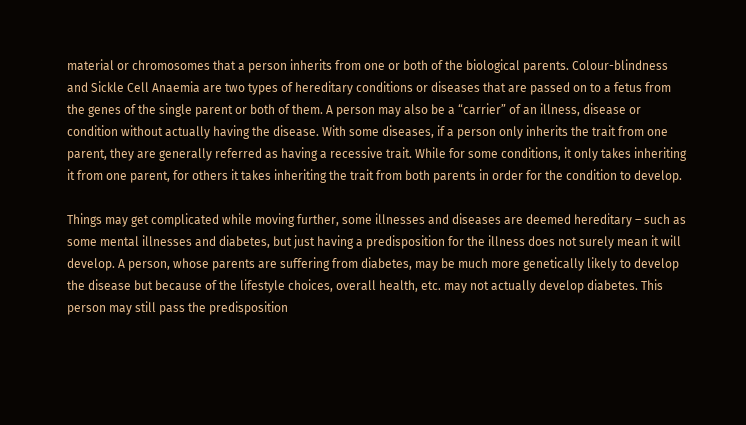material or chromosomes that a person inherits from one or both of the biological parents. Colour-blindness and Sickle Cell Anaemia are two types of hereditary conditions or diseases that are passed on to a fetus from the genes of the single parent or both of them. A person may also be a “carrier” of an illness, disease or condition without actually having the disease. With some diseases, if a person only inherits the trait from one parent, they are generally referred as having a recessive trait. While for some conditions, it only takes inheriting it from one parent, for others it takes inheriting the trait from both parents in order for the condition to develop.

Things may get complicated while moving further, some illnesses and diseases are deemed hereditary – such as some mental illnesses and diabetes, but just having a predisposition for the illness does not surely mean it will develop. A person, whose parents are suffering from diabetes, may be much more genetically likely to develop the disease but because of the lifestyle choices, overall health, etc. may not actually develop diabetes. This person may still pass the predisposition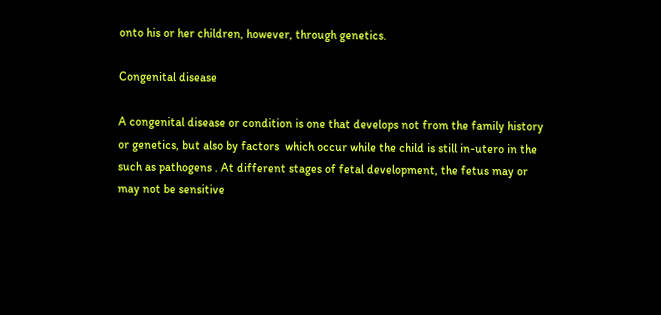onto his or her children, however, through genetics.

Congenital disease

A congenital disease or condition is one that develops not from the family history or genetics, but also by factors  which occur while the child is still in-utero in the such as pathogens . At different stages of fetal development, the fetus may or may not be sensitive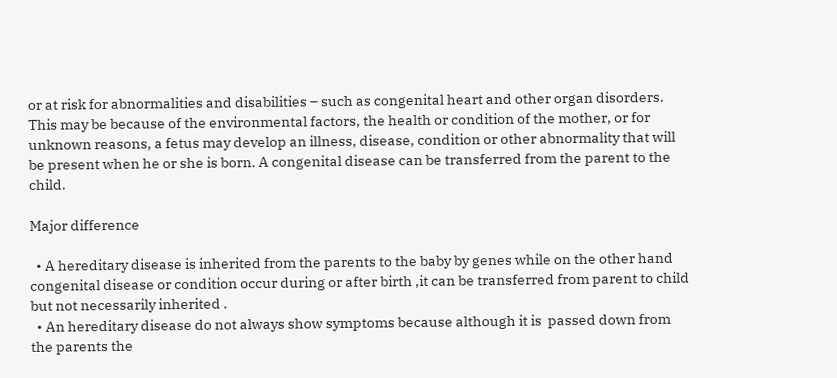or at risk for abnormalities and disabilities – such as congenital heart and other organ disorders. This may be because of the environmental factors, the health or condition of the mother, or for unknown reasons, a fetus may develop an illness, disease, condition or other abnormality that will be present when he or she is born. A congenital disease can be transferred from the parent to the child.

Major difference

  • A hereditary disease is inherited from the parents to the baby by genes while on the other hand  congenital disease or condition occur during or after birth ,it can be transferred from parent to child but not necessarily inherited .
  • An hereditary disease do not always show symptoms because although it is  passed down from the parents the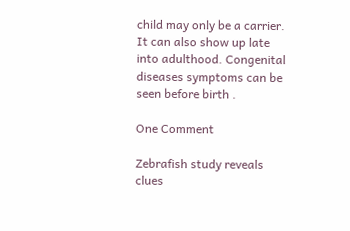child may only be a carrier. It can also show up late into adulthood. Congenital diseases symptoms can be seen before birth .

One Comment

Zebrafish study reveals clues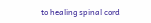to healing spinal cord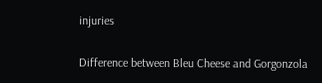injuries

Difference between Bleu Cheese and Gorgonzola